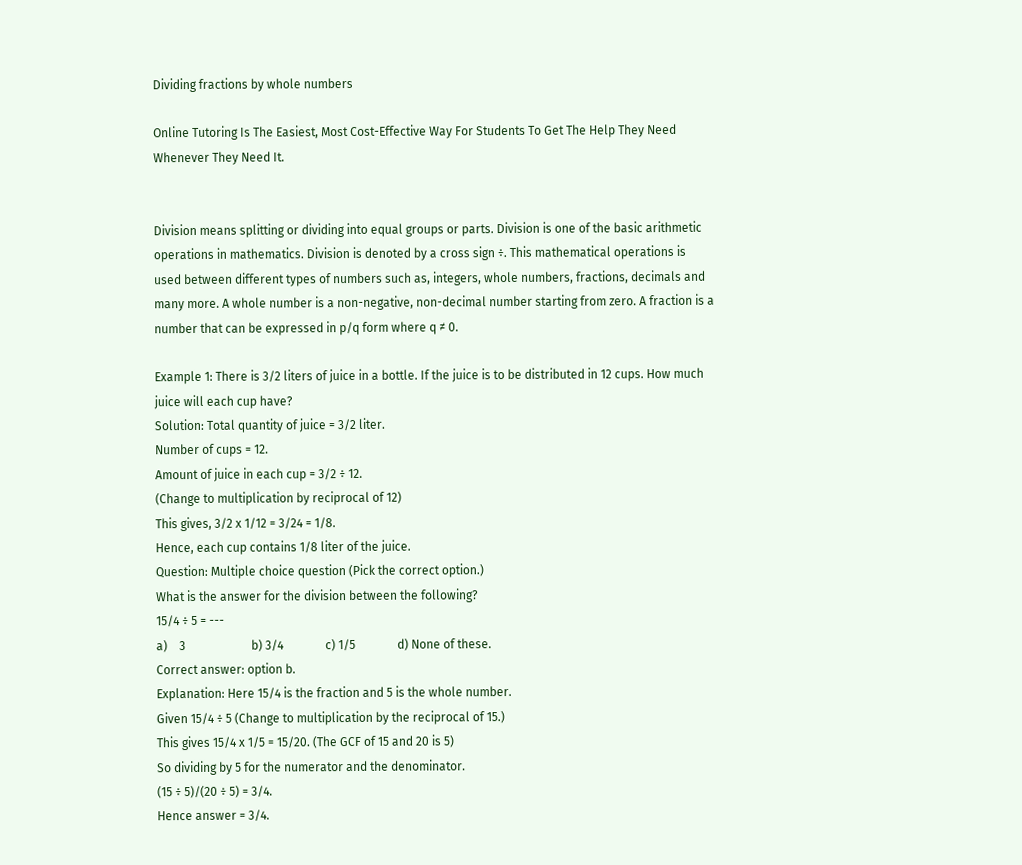Dividing fractions by whole numbers

Online Tutoring Is The Easiest, Most Cost-Effective Way For Students To Get The Help They Need Whenever They Need It.


Division means splitting or dividing into equal groups or parts. Division is one of the basic arithmetic operations in mathematics. Division is denoted by a cross sign ÷. This mathematical operations is used between different types of numbers such as, integers, whole numbers, fractions, decimals and many more. A whole number is a non-negative, non-decimal number starting from zero. A fraction is a number that can be expressed in p/q form where q ≠ 0.

Example 1: There is 3/2 liters of juice in a bottle. If the juice is to be distributed in 12 cups. How much juice will each cup have?
Solution: Total quantity of juice = 3/2 liter.
Number of cups = 12.
Amount of juice in each cup = 3/2 ÷ 12.
(Change to multiplication by reciprocal of 12)
This gives, 3/2 x 1/12 = 3/24 = 1/8.
Hence, each cup contains 1/8 liter of the juice.
Question: Multiple choice question (Pick the correct option.)
What is the answer for the division between the following?
15/4 ÷ 5 = ---
a)    3                      b) 3/4              c) 1/5              d) None of these.
Correct answer: option b.
Explanation: Here 15/4 is the fraction and 5 is the whole number.
Given 15/4 ÷ 5 (Change to multiplication by the reciprocal of 15.)
This gives 15/4 x 1/5 = 15/20. (The GCF of 15 and 20 is 5)
So dividing by 5 for the numerator and the denominator.
(15 ÷ 5)/(20 ÷ 5) = 3/4.
Hence answer = 3/4.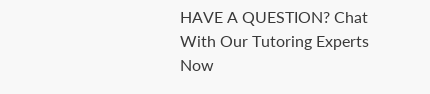HAVE A QUESTION? Chat With Our Tutoring Experts Now